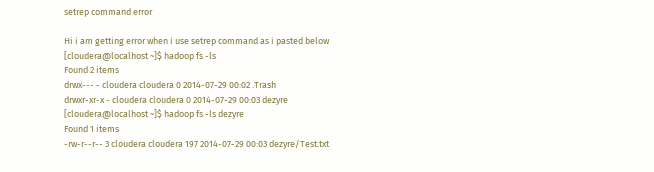setrep command error

Hi i am getting error when i use setrep command as i pasted below
[cloudera@localhost ~]$ hadoop fs -ls
Found 2 items
drwx--- - cloudera cloudera 0 2014-07-29 00:02 .Trash
drwxr-xr-x - cloudera cloudera 0 2014-07-29 00:03 dezyre
[cloudera@localhost ~]$ hadoop fs -ls dezyre
Found 1 items
-rw-r--r-- 3 cloudera cloudera 197 2014-07-29 00:03 dezyre/Test.txt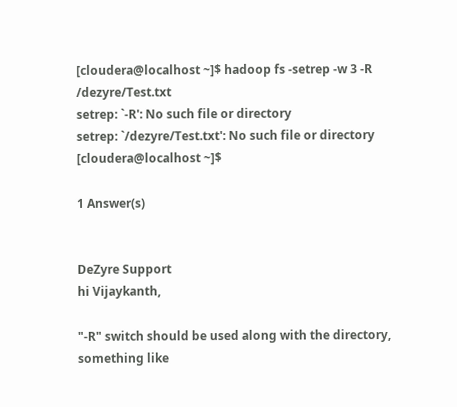[cloudera@localhost ~]$ hadoop fs -setrep -w 3 -R /dezyre/Test.txt
setrep: `-R': No such file or directory
setrep: `/dezyre/Test.txt': No such file or directory
[cloudera@localhost ~]$

1 Answer(s)


DeZyre Support
hi Vijaykanth,

"-R" switch should be used along with the directory, something like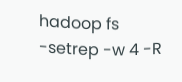hadoop fs -setrep -w 4 -R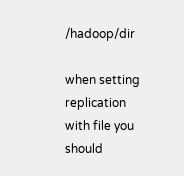/hadoop/dir

when setting replication with file you should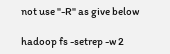not use "-R" as give below

hadoop fs -setrep -w 2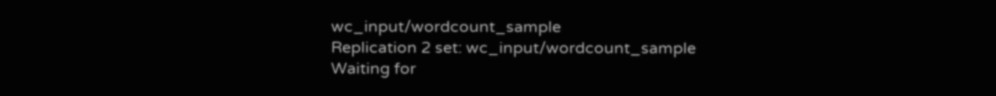wc_input/wordcount_sample
Replication 2 set: wc_input/wordcount_sample
Waiting for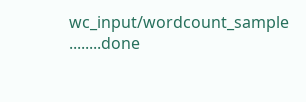wc_input/wordcount_sample ........done